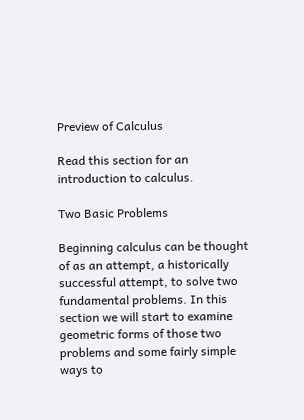Preview of Calculus

Read this section for an introduction to calculus.

Two Basic Problems

Beginning calculus can be thought of as an attempt, a historically successful attempt, to solve two fundamental problems. In this section we will start to examine geometric forms of those two problems and some fairly simple ways to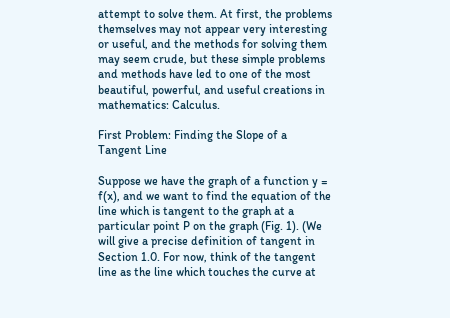attempt to solve them. At first, the problems themselves may not appear very interesting or useful, and the methods for solving them may seem crude, but these simple problems and methods have led to one of the most beautiful, powerful, and useful creations in mathematics: Calculus.

First Problem: Finding the Slope of a Tangent Line

Suppose we have the graph of a function y = f(x), and we want to find the equation of the line which is tangent to the graph at a particular point P on the graph (Fig. 1). (We will give a precise definition of tangent in Section 1.0. For now, think of the tangent line as the line which touches the curve at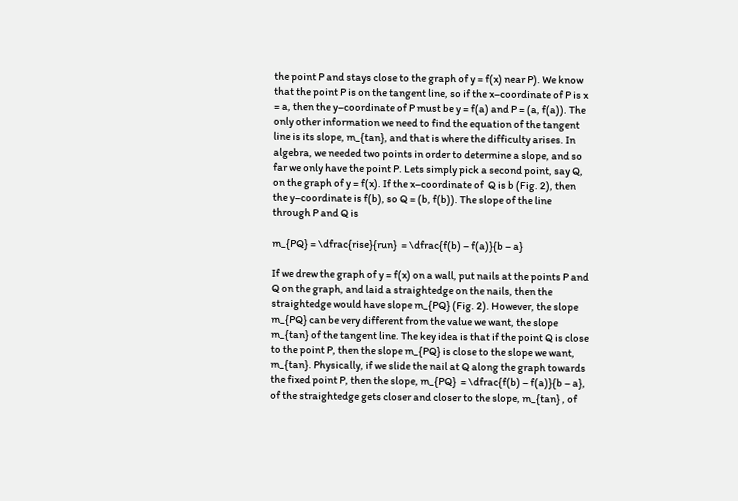the point P and stays close to the graph of y = f(x) near P). We know that the point P is on the tangent line, so if the x–coordinate of P is x = a, then the y–coordinate of P must be y = f(a) and P = (a, f(a)). The only other information we need to find the equation of the tangent line is its slope, m_{tan}, and that is where the difficulty arises. In algebra, we needed two points in order to determine a slope, and so far we only have the point P. Lets simply pick a second point, say Q, on the graph of y = f(x). If the x–coordinate of  Q is b (Fig. 2), then the y–coordinate is f(b), so Q = (b, f(b)). The slope of the line through P and Q is

m_{PQ} = \dfrac{rise}{run}  = \dfrac{f(b) – f(a)}{b – a}

If we drew the graph of y = f(x) on a wall, put nails at the points P and Q on the graph, and laid a straightedge on the nails, then the straightedge would have slope m_{PQ} (Fig. 2). However, the slope m_{PQ} can be very different from the value we want, the slope m_{tan} of the tangent line. The key idea is that if the point Q is close to the point P, then the slope m_{PQ} is close to the slope we want, m_{tan}. Physically, if we slide the nail at Q along the graph towards the fixed point P, then the slope, m_{PQ}  = \dfrac{f(b) – f(a)}{b – a}, of the straightedge gets closer and closer to the slope, m_{tan} , of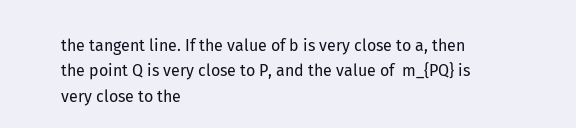the tangent line. If the value of b is very close to a, then the point Q is very close to P, and the value of  m_{PQ} is very close to the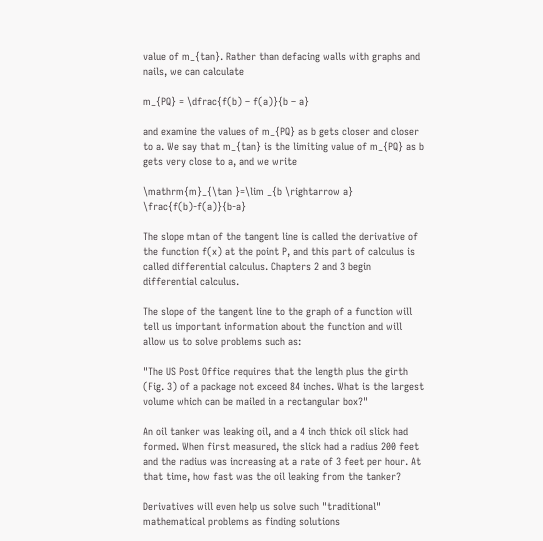value of m_{tan}. Rather than defacing walls with graphs and nails, we can calculate

m_{PQ} = \dfrac{f(b) – f(a)}{b – a}

and examine the values of m_{PQ} as b gets closer and closer to a. We say that m_{tan} is the limiting value of m_{PQ} as b gets very close to a, and we write

\mathrm{m}_{\tan }=\lim _{b \rightarrow a} \frac{f(b)-f(a)}{b-a}

The slope mtan of the tangent line is called the derivative of the function f(x) at the point P, and this part of calculus is called differential calculus. Chapters 2 and 3 begin differential calculus.

The slope of the tangent line to the graph of a function will tell us important information about the function and will
allow us to solve problems such as:

"The US Post Office requires that the length plus the girth (Fig. 3) of a package not exceed 84 inches. What is the largest volume which can be mailed in a rectangular box?"

An oil tanker was leaking oil, and a 4 inch thick oil slick had formed. When first measured, the slick had a radius 200 feet and the radius was increasing at a rate of 3 feet per hour. At that time, how fast was the oil leaking from the tanker?

Derivatives will even help us solve such "traditional" mathematical problems as finding solutions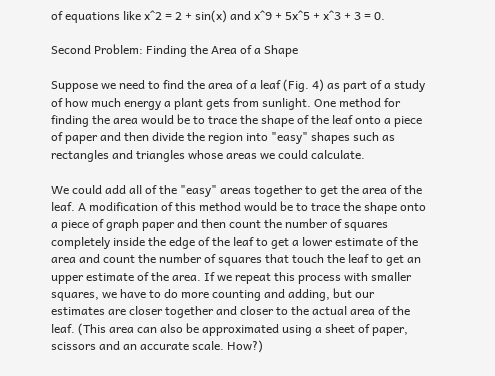of equations like x^2 = 2 + sin(x) and x^9 + 5x^5 + x^3 + 3 = 0.

Second Problem: Finding the Area of a Shape

Suppose we need to find the area of a leaf (Fig. 4) as part of a study of how much energy a plant gets from sunlight. One method for finding the area would be to trace the shape of the leaf onto a piece of paper and then divide the region into "easy" shapes such as rectangles and triangles whose areas we could calculate.

We could add all of the "easy" areas together to get the area of the leaf. A modification of this method would be to trace the shape onto a piece of graph paper and then count the number of squares completely inside the edge of the leaf to get a lower estimate of the area and count the number of squares that touch the leaf to get an upper estimate of the area. If we repeat this process with smaller squares, we have to do more counting and adding, but our estimates are closer together and closer to the actual area of the leaf. (This area can also be approximated using a sheet of paper, scissors and an accurate scale. How?)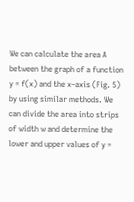We can calculate the area A between the graph of a function y = f(x) and the x–axis (Fig. 5) by using similar methods. We can divide the area into strips of width w and determine the lower and upper values of y =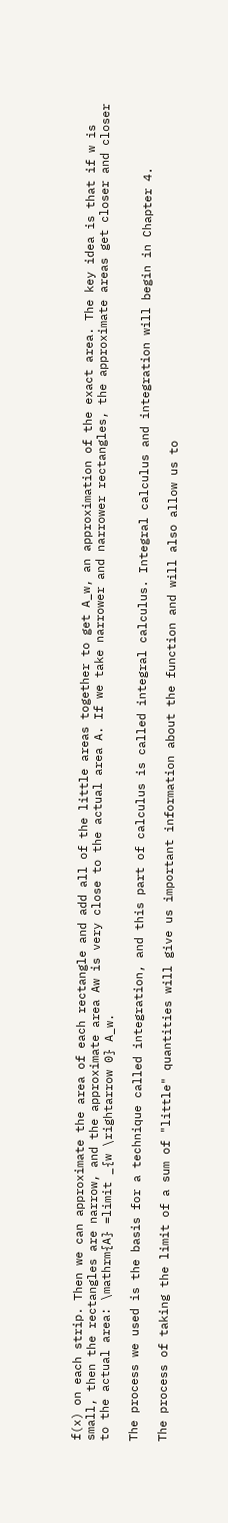f(x) on each strip. Then we can approximate the area of each rectangle and add all of the little areas together to get A_w, an approximation of the exact area. The key idea is that if w is small, then the rectangles are narrow, and the approximate area Aw is very close to the actual area A. If we take narrower and narrower rectangles, the approximate areas get closer and closer to the actual area: \mathrm{A} =limit _{w \rightarrow 0} A_w.

The process we used is the basis for a technique called integration, and this part of calculus is called integral calculus. Integral calculus and integration will begin in Chapter 4.

The process of taking the limit of a sum of "little" quantities will give us important information about the function and will also allow us to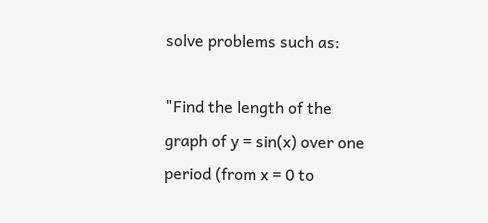solve problems such as:

"Find the length of the graph of y = sin(x) over one period (from x = 0 to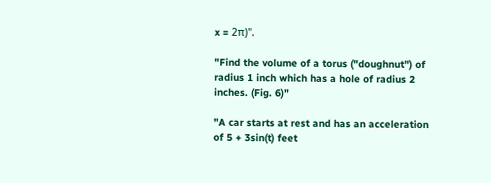x = 2π)".

"Find the volume of a torus ("doughnut") of radius 1 inch which has a hole of radius 2 inches. (Fig. 6)"

"A car starts at rest and has an acceleration of 5 + 3sin(t) feet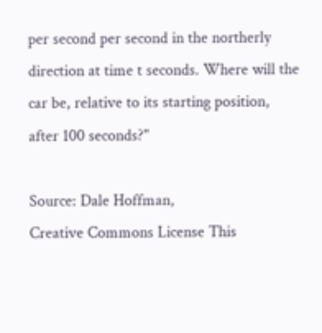per second per second in the northerly direction at time t seconds. Where will the car be, relative to its starting position, after 100 seconds?"

Source: Dale Hoffman,
Creative Commons License This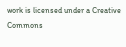work is licensed under a Creative Commons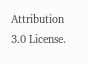Attribution 3.0 License.